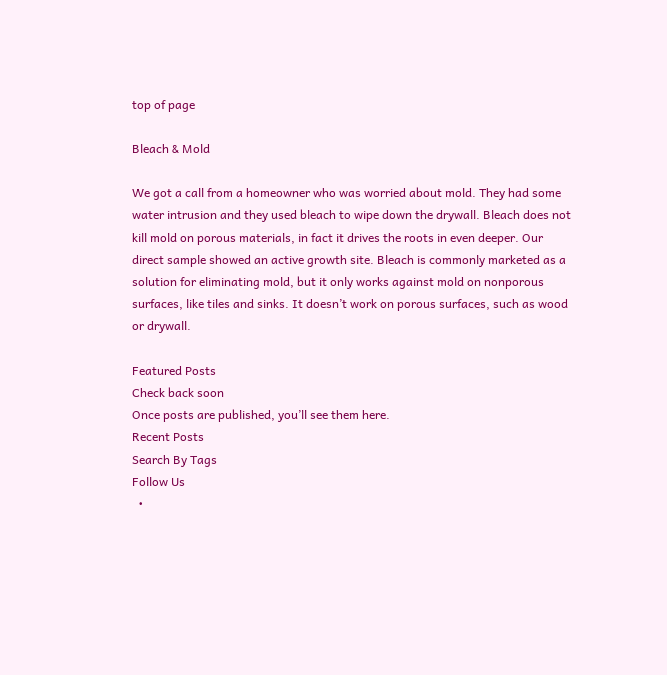top of page

Bleach & Mold

We got a call from a homeowner who was worried about mold. They had some water intrusion and they used bleach to wipe down the drywall. Bleach does not kill mold on porous materials, in fact it drives the roots in even deeper. Our direct sample showed an active growth site. Bleach is commonly marketed as a solution for eliminating mold, but it only works against mold on nonporous surfaces, like tiles and sinks. It doesn’t work on porous surfaces, such as wood or drywall.

Featured Posts
Check back soon
Once posts are published, you’ll see them here.
Recent Posts
Search By Tags
Follow Us
  •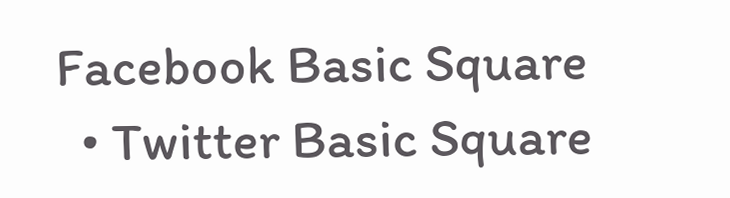Facebook Basic Square
  • Twitter Basic Square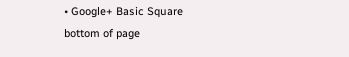• Google+ Basic Square
bottom of page